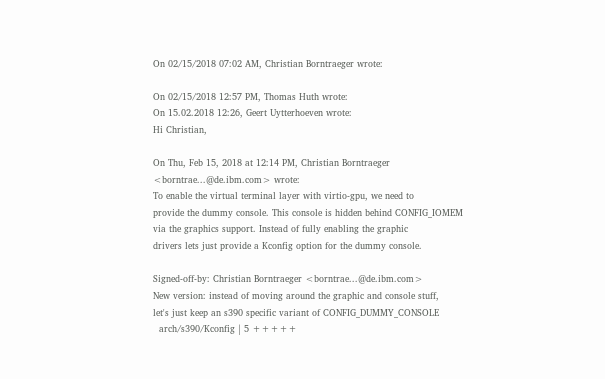On 02/15/2018 07:02 AM, Christian Borntraeger wrote:

On 02/15/2018 12:57 PM, Thomas Huth wrote:
On 15.02.2018 12:26, Geert Uytterhoeven wrote:
Hi Christian,

On Thu, Feb 15, 2018 at 12:14 PM, Christian Borntraeger
<borntrae...@de.ibm.com> wrote:
To enable the virtual terminal layer with virtio-gpu, we need to
provide the dummy console. This console is hidden behind CONFIG_IOMEM
via the graphics support. Instead of fully enabling the graphic
drivers lets just provide a Kconfig option for the dummy console.

Signed-off-by: Christian Borntraeger <borntrae...@de.ibm.com>
New version: instead of moving around the graphic and console stuff,
let's just keep an s390 specific variant of CONFIG_DUMMY_CONSOLE
  arch/s390/Kconfig | 5 +++++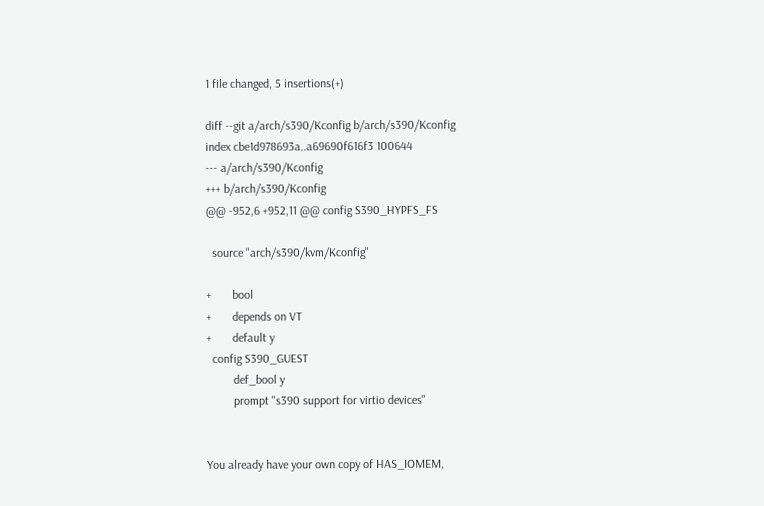1 file changed, 5 insertions(+)

diff --git a/arch/s390/Kconfig b/arch/s390/Kconfig
index cbe1d978693a..a69690f616f3 100644
--- a/arch/s390/Kconfig
+++ b/arch/s390/Kconfig
@@ -952,6 +952,11 @@ config S390_HYPFS_FS

  source "arch/s390/kvm/Kconfig"

+       bool
+       depends on VT
+       default y
  config S390_GUEST
         def_bool y
         prompt "s390 support for virtio devices"


You already have your own copy of HAS_IOMEM,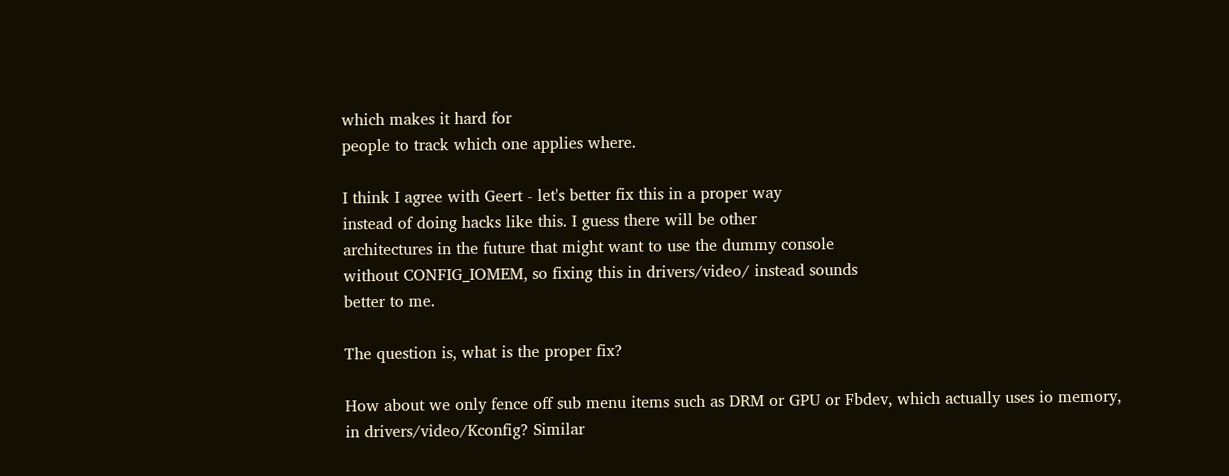which makes it hard for
people to track which one applies where.

I think I agree with Geert - let's better fix this in a proper way
instead of doing hacks like this. I guess there will be other
architectures in the future that might want to use the dummy console
without CONFIG_IOMEM, so fixing this in drivers/video/ instead sounds
better to me.

The question is, what is the proper fix?

How about we only fence off sub menu items such as DRM or GPU or Fbdev, which actually uses io memory, in drivers/video/Kconfig? Similar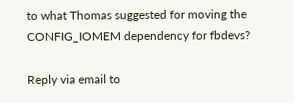to what Thomas suggested for moving the CONFIG_IOMEM dependency for fbdevs?

Reply via email to